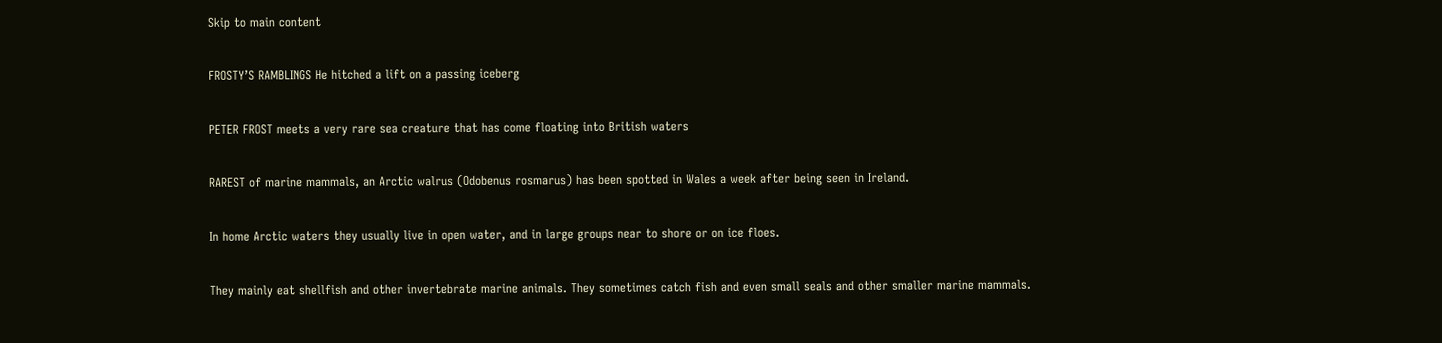Skip to main content

FROSTY’S RAMBLINGS He hitched a lift on a passing iceberg

PETER FROST meets a very rare sea creature that has come floating into British waters

RAREST of marine mammals, an Arctic walrus (Odobenus rosmarus) has been spotted in Wales a week after being seen in Ireland.

In home Arctic waters they usually live in open water, and in large groups near to shore or on ice floes.

They mainly eat shellfish and other invertebrate marine animals. They sometimes catch fish and even small seals and other smaller marine mammals.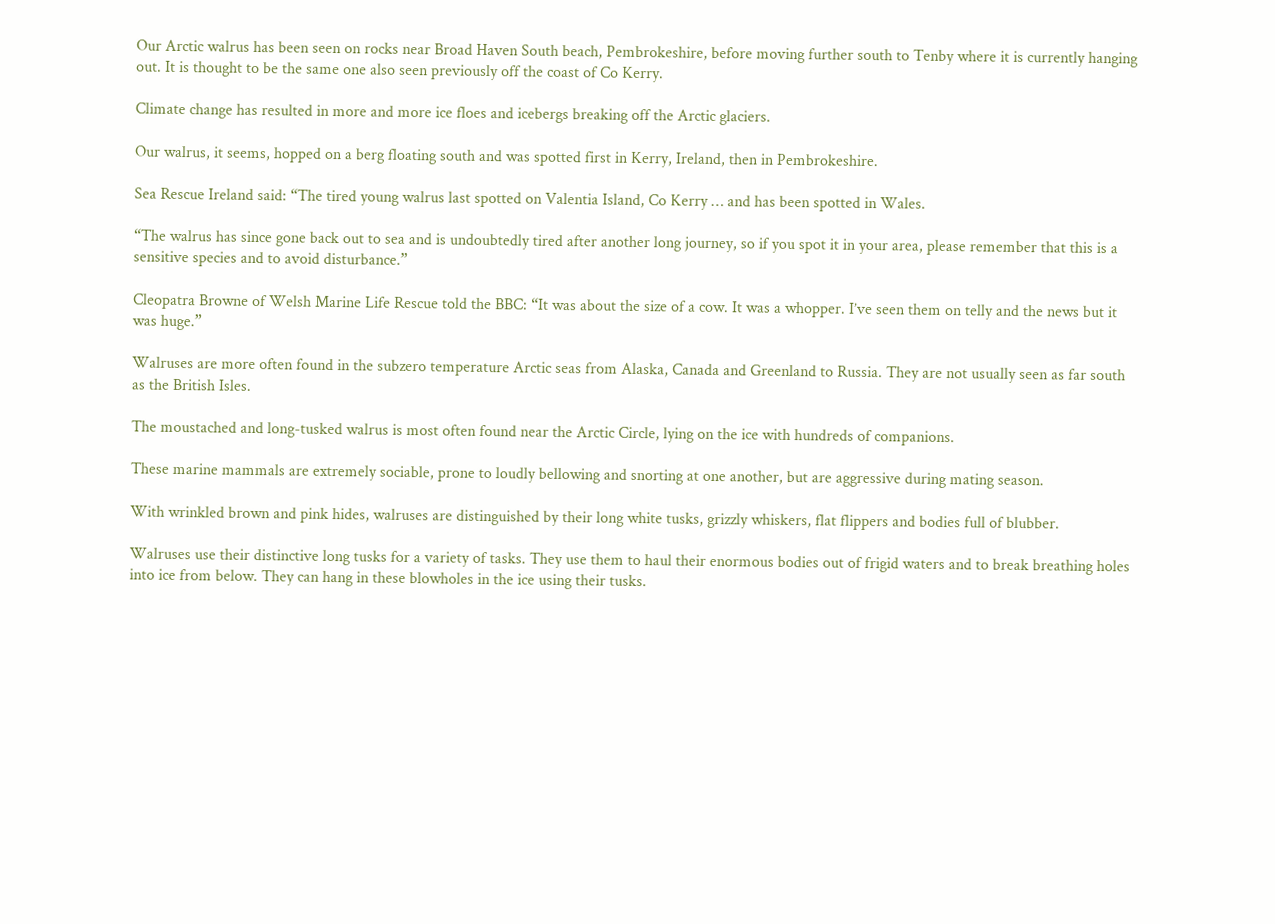Our Arctic walrus has been seen on rocks near Broad Haven South beach, Pembrokeshire, before moving further south to Tenby where it is currently hanging out. It is thought to be the same one also seen previously off the coast of Co Kerry.

Climate change has resulted in more and more ice floes and icebergs breaking off the Arctic glaciers.

Our walrus, it seems, hopped on a berg floating south and was spotted first in Kerry, Ireland, then in Pembrokeshire.

Sea Rescue Ireland said: “The tired young walrus last spotted on Valentia Island, Co Kerry … and has been spotted in Wales.

“The walrus has since gone back out to sea and is undoubtedly tired after another long journey, so if you spot it in your area, please remember that this is a sensitive species and to avoid disturbance.”

Cleopatra Browne of Welsh Marine Life Rescue told the BBC: “It was about the size of a cow. It was a whopper. I’ve seen them on telly and the news but it was huge.”

Walruses are more often found in the subzero temperature Arctic seas from Alaska, Canada and Greenland to Russia. They are not usually seen as far south as the British Isles.

The moustached and long-tusked walrus is most often found near the Arctic Circle, lying on the ice with hundreds of companions.

These marine mammals are extremely sociable, prone to loudly bellowing and snorting at one another, but are aggressive during mating season.

With wrinkled brown and pink hides, walruses are distinguished by their long white tusks, grizzly whiskers, flat flippers and bodies full of blubber.

Walruses use their distinctive long tusks for a variety of tasks. They use them to haul their enormous bodies out of frigid waters and to break breathing holes into ice from below. They can hang in these blowholes in the ice using their tusks.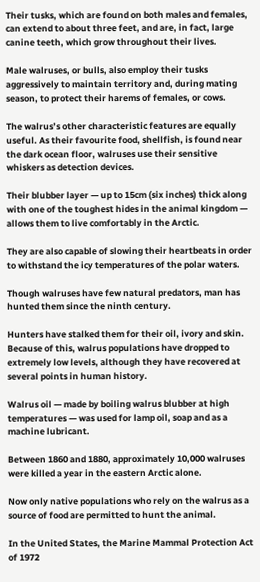Their tusks, which are found on both males and females, can extend to about three feet, and are, in fact, large canine teeth, which grow throughout their lives.

Male walruses, or bulls, also employ their tusks aggressively to maintain territory and, during mating season, to protect their harems of females, or cows.

The walrus’s other characteristic features are equally useful. As their favourite food, shellfish, is found near the dark ocean floor, walruses use their sensitive whiskers as detection devices.

Their blubber layer — up to 15cm (six inches) thick along with one of the toughest hides in the animal kingdom — allows them to live comfortably in the Arctic.

They are also capable of slowing their heartbeats in order to withstand the icy temperatures of the polar waters.

Though walruses have few natural predators, man has hunted them since the ninth century.

Hunters have stalked them for their oil, ivory and skin. Because of this, walrus populations have dropped to extremely low levels, although they have recovered at several points in human history.

Walrus oil — made by boiling walrus blubber at high temperatures — was used for lamp oil, soap and as a machine lubricant.

Between 1860 and 1880, approximately 10,000 walruses were killed a year in the eastern Arctic alone.

Now only native populations who rely on the walrus as a source of food are permitted to hunt the animal.

In the United States, the Marine Mammal Protection Act of 1972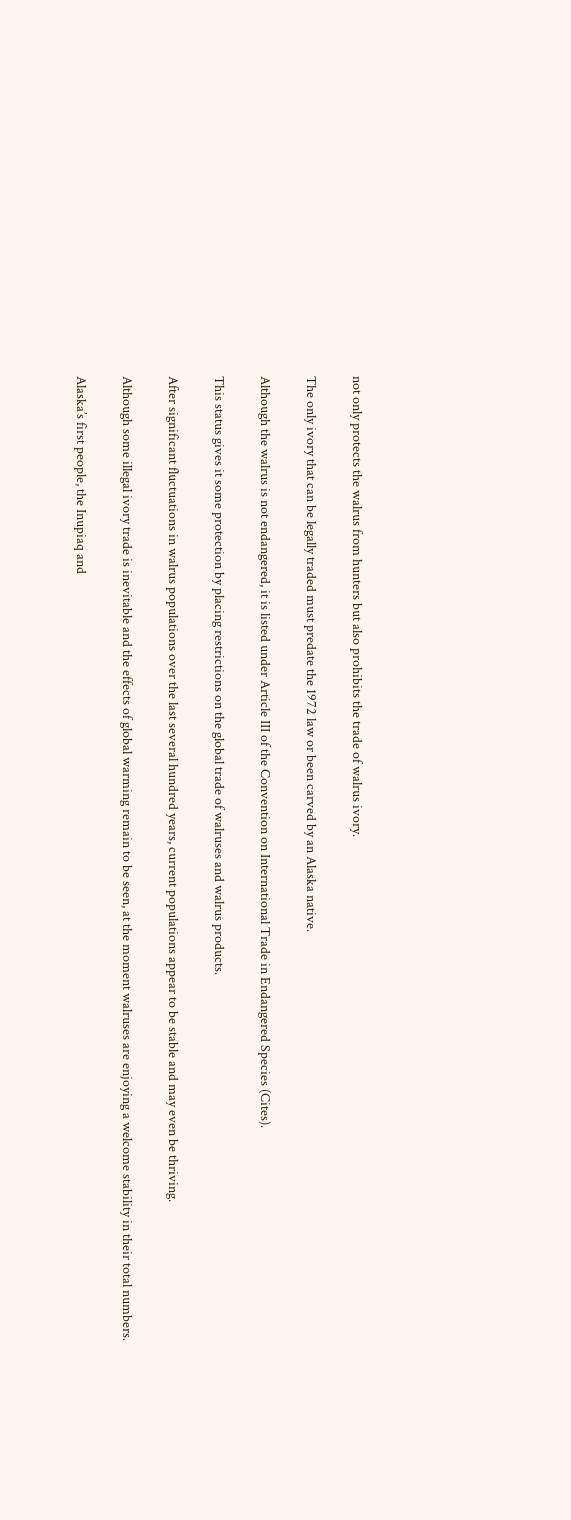not only protects the walrus from hunters but also prohibits the trade of walrus ivory.

The only ivory that can be legally traded must predate the 1972 law or been carved by an Alaska native.

Although the walrus is not endangered, it is listed under Article III of the Convention on International Trade in Endangered Species (Cites).

This status gives it some protection by placing restrictions on the global trade of walruses and walrus products.

After significant fluctuations in walrus populations over the last several hundred years, current populations appear to be stable and may even be thriving.

Although some illegal ivory trade is inevitable and the effects of global warming remain to be seen, at the moment walruses are enjoying a welcome stability in their total numbers.

Alaska’s first people, the Inupiaq and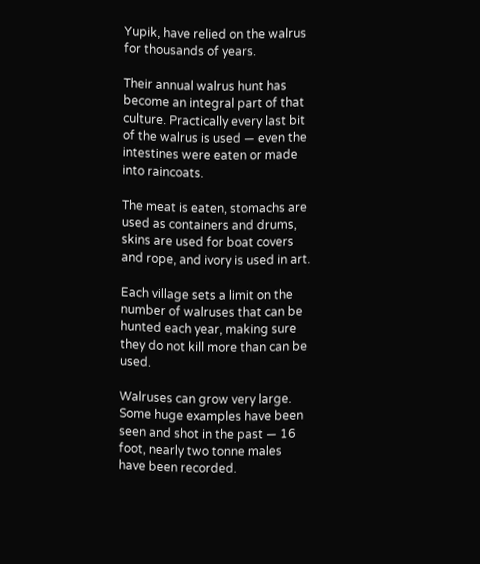Yupik, have relied on the walrus for thousands of years.

Their annual walrus hunt has become an integral part of that culture. Practically every last bit of the walrus is used — even the intestines were eaten or made into raincoats.

The meat is eaten, stomachs are used as containers and drums, skins are used for boat covers and rope, and ivory is used in art.

Each village sets a limit on the number of walruses that can be hunted each year, making sure they do not kill more than can be used.

Walruses can grow very large. Some huge examples have been seen and shot in the past — 16 foot, nearly two tonne males have been recorded.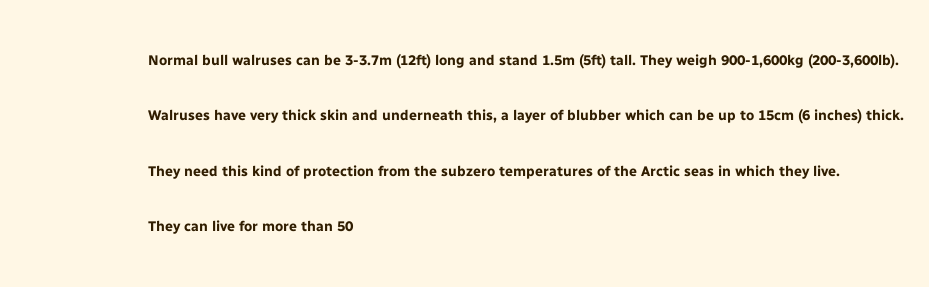Normal bull walruses can be 3-3.7m (12ft) long and stand 1.5m (5ft) tall. They weigh 900-1,600kg (200-3,600lb).

Walruses have very thick skin and underneath this, a layer of blubber which can be up to 15cm (6 inches) thick.

They need this kind of protection from the subzero temperatures of the Arctic seas in which they live.

They can live for more than 50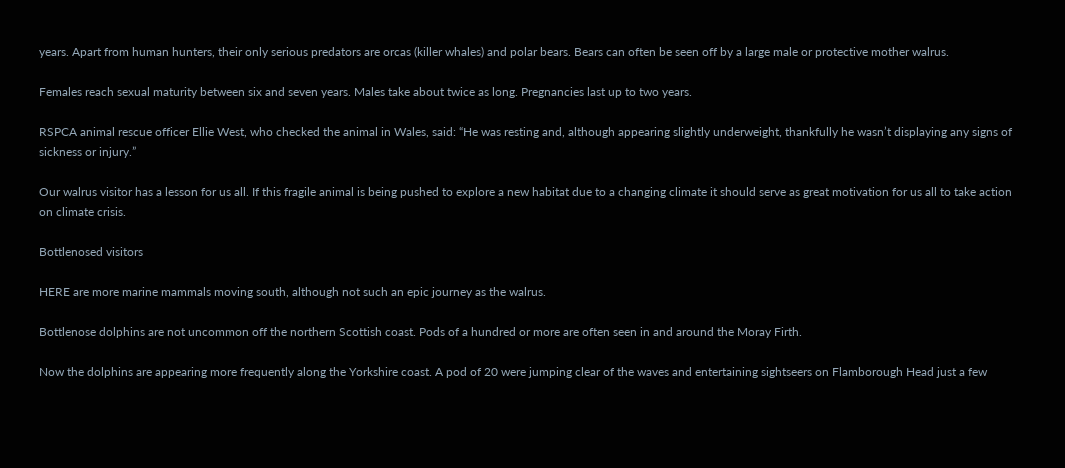years. Apart from human hunters, their only serious predators are orcas (killer whales) and polar bears. Bears can often be seen off by a large male or protective mother walrus.

Females reach sexual maturity between six and seven years. Males take about twice as long. Pregnancies last up to two years.

RSPCA animal rescue officer Ellie West, who checked the animal in Wales, said: “He was resting and, although appearing slightly underweight, thankfully he wasn’t displaying any signs of sickness or injury.”

Our walrus visitor has a lesson for us all. If this fragile animal is being pushed to explore a new habitat due to a changing climate it should serve as great motivation for us all to take action on climate crisis.

Bottlenosed visitors

HERE are more marine mammals moving south, although not such an epic journey as the walrus.

Bottlenose dolphins are not uncommon off the northern Scottish coast. Pods of a hundred or more are often seen in and around the Moray Firth.

Now the dolphins are appearing more frequently along the Yorkshire coast. A pod of 20 were jumping clear of the waves and entertaining sightseers on Flamborough Head just a few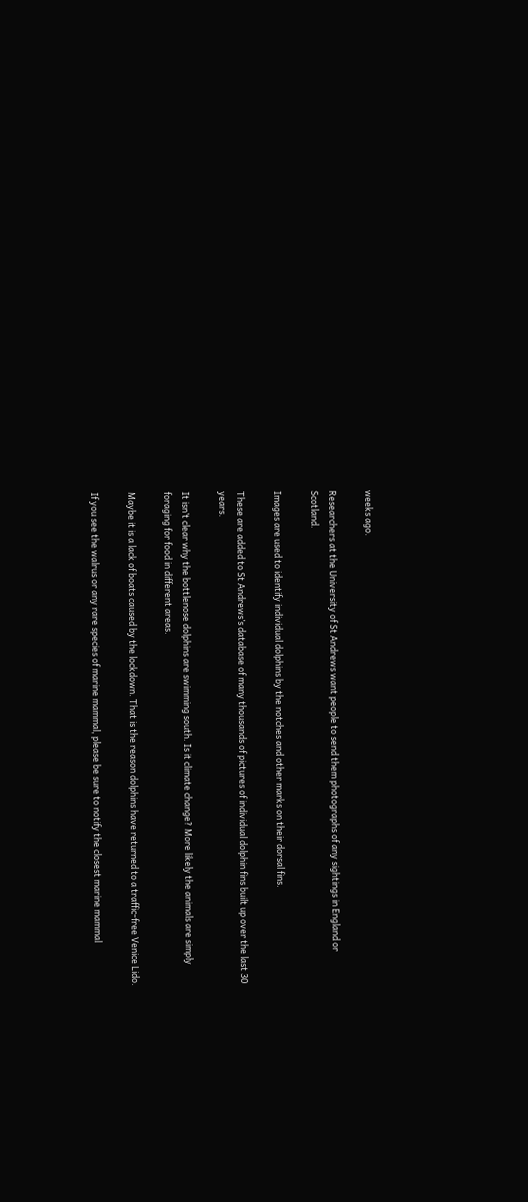weeks ago.

Researchers at the University of St Andrews want people to send them photographs of any sightings in England or Scotland.

Images are used to identify individual dolphins by the notches and other marks on their dorsal fins.

These are added to St Andrews’s database of many thousands of pictures of individual dolphin fins built up over the last 30 years.

It isn’t clear why the bottlenose dolphins are swimming south. Is it climate change? More likely the animals are simply foraging for food in different areas.

Maybe it is a lack of boats caused by the lockdown. That is the reason dolphins have returned to a traffic-free Venice Lido.

If you see the walrus or any rare species of marine mammal, please be sure to notify the closest marine mammal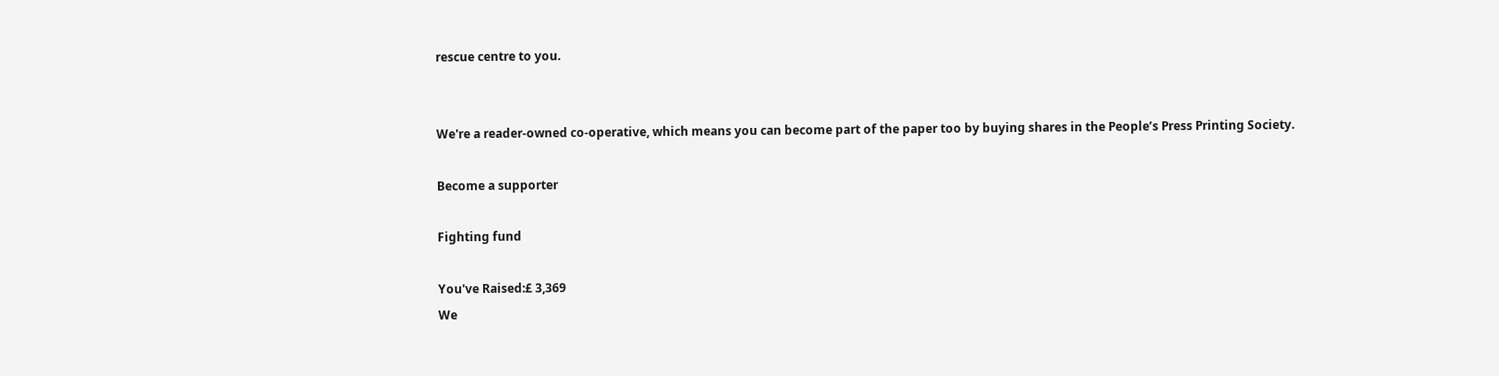rescue centre to you.


We're a reader-owned co-operative, which means you can become part of the paper too by buying shares in the People’s Press Printing Society.

Become a supporter

Fighting fund

You've Raised:£ 3,369
We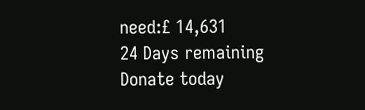need:£ 14,631
24 Days remaining
Donate today